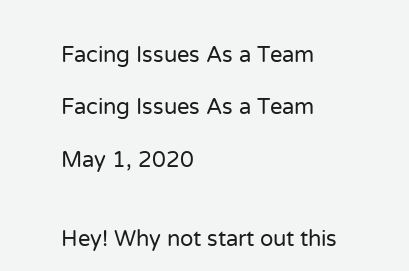Facing Issues As a Team

Facing Issues As a Team

May 1, 2020


Hey! Why not start out this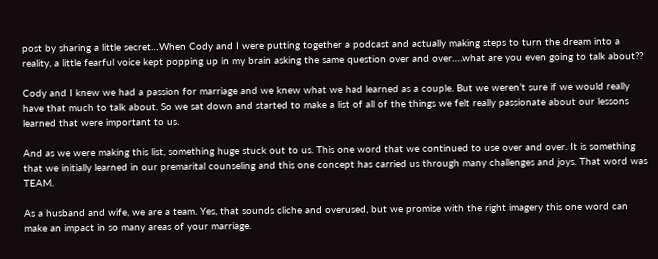post by sharing a little secret…When Cody and I were putting together a podcast and actually making steps to turn the dream into a reality, a little fearful voice kept popping up in my brain asking the same question over and over….what are you even going to talk about??

Cody and I knew we had a passion for marriage and we knew what we had learned as a couple. But we weren’t sure if we would really have that much to talk about. So we sat down and started to make a list of all of the things we felt really passionate about our lessons learned that were important to us.

And as we were making this list, something huge stuck out to us. This one word that we continued to use over and over. It is something that we initially learned in our premarital counseling and this one concept has carried us through many challenges and joys. That word was TEAM.

As a husband and wife, we are a team. Yes, that sounds cliche and overused, but we promise with the right imagery this one word can make an impact in so many areas of your marriage.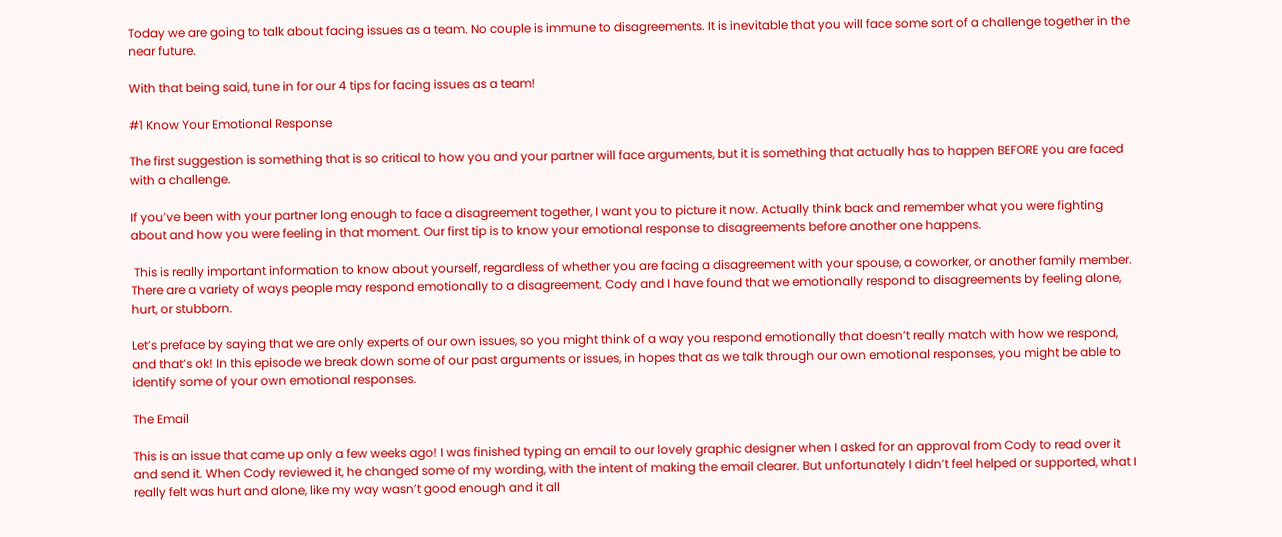Today we are going to talk about facing issues as a team. No couple is immune to disagreements. It is inevitable that you will face some sort of a challenge together in the near future.

With that being said, tune in for our 4 tips for facing issues as a team!

#1 Know Your Emotional Response

The first suggestion is something that is so critical to how you and your partner will face arguments, but it is something that actually has to happen BEFORE you are faced with a challenge.

If you’ve been with your partner long enough to face a disagreement together, I want you to picture it now. Actually think back and remember what you were fighting about and how you were feeling in that moment. Our first tip is to know your emotional response to disagreements before another one happens.

 This is really important information to know about yourself, regardless of whether you are facing a disagreement with your spouse, a coworker, or another family member. There are a variety of ways people may respond emotionally to a disagreement. Cody and I have found that we emotionally respond to disagreements by feeling alone, hurt, or stubborn.

Let’s preface by saying that we are only experts of our own issues, so you might think of a way you respond emotionally that doesn’t really match with how we respond, and that’s ok! In this episode we break down some of our past arguments or issues, in hopes that as we talk through our own emotional responses, you might be able to identify some of your own emotional responses.

The Email

This is an issue that came up only a few weeks ago! I was finished typing an email to our lovely graphic designer when I asked for an approval from Cody to read over it and send it. When Cody reviewed it, he changed some of my wording, with the intent of making the email clearer. But unfortunately I didn’t feel helped or supported, what I really felt was hurt and alone, like my way wasn’t good enough and it all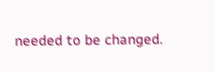needed to be changed.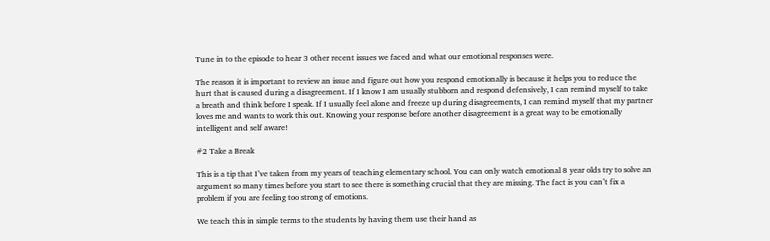Tune in to the episode to hear 3 other recent issues we faced and what our emotional responses were.

The reason it is important to review an issue and figure out how you respond emotionally is because it helps you to reduce the hurt that is caused during a disagreement. If I know I am usually stubborn and respond defensively, I can remind myself to take a breath and think before I speak. If I usually feel alone and freeze up during disagreements, I can remind myself that my partner loves me and wants to work this out. Knowing your response before another disagreement is a great way to be emotionally intelligent and self aware!

#2 Take a Break

This is a tip that I’ve taken from my years of teaching elementary school. You can only watch emotional 8 year olds try to solve an argument so many times before you start to see there is something crucial that they are missing. The fact is you can’t fix a problem if you are feeling too strong of emotions.

We teach this in simple terms to the students by having them use their hand as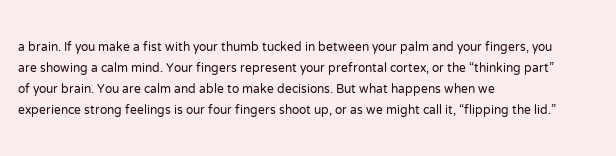a brain. If you make a fist with your thumb tucked in between your palm and your fingers, you are showing a calm mind. Your fingers represent your prefrontal cortex, or the “thinking part” of your brain. You are calm and able to make decisions. But what happens when we experience strong feelings is our four fingers shoot up, or as we might call it, “flipping the lid.”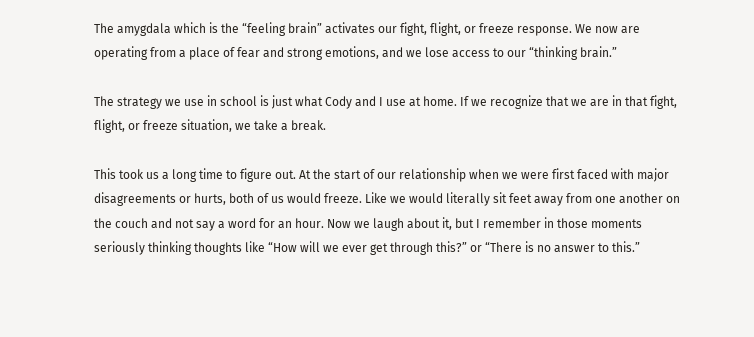The amygdala which is the “feeling brain” activates our fight, flight, or freeze response. We now are operating from a place of fear and strong emotions, and we lose access to our “thinking brain.”

The strategy we use in school is just what Cody and I use at home. If we recognize that we are in that fight, flight, or freeze situation, we take a break.

This took us a long time to figure out. At the start of our relationship when we were first faced with major disagreements or hurts, both of us would freeze. Like we would literally sit feet away from one another on the couch and not say a word for an hour. Now we laugh about it, but I remember in those moments seriously thinking thoughts like “How will we ever get through this?” or “There is no answer to this.”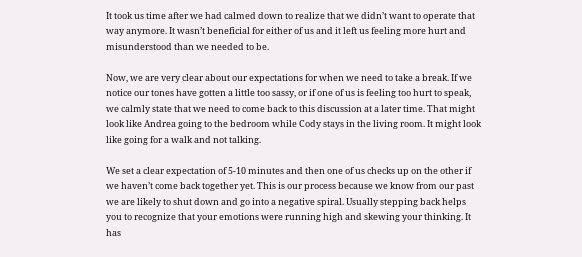It took us time after we had calmed down to realize that we didn’t want to operate that way anymore. It wasn’t beneficial for either of us and it left us feeling more hurt and misunderstood than we needed to be.

Now, we are very clear about our expectations for when we need to take a break. If we notice our tones have gotten a little too sassy, or if one of us is feeling too hurt to speak, we calmly state that we need to come back to this discussion at a later time. That might look like Andrea going to the bedroom while Cody stays in the living room. It might look like going for a walk and not talking.

We set a clear expectation of 5-10 minutes and then one of us checks up on the other if we haven’t come back together yet. This is our process because we know from our past we are likely to shut down and go into a negative spiral. Usually stepping back helps you to recognize that your emotions were running high and skewing your thinking. It has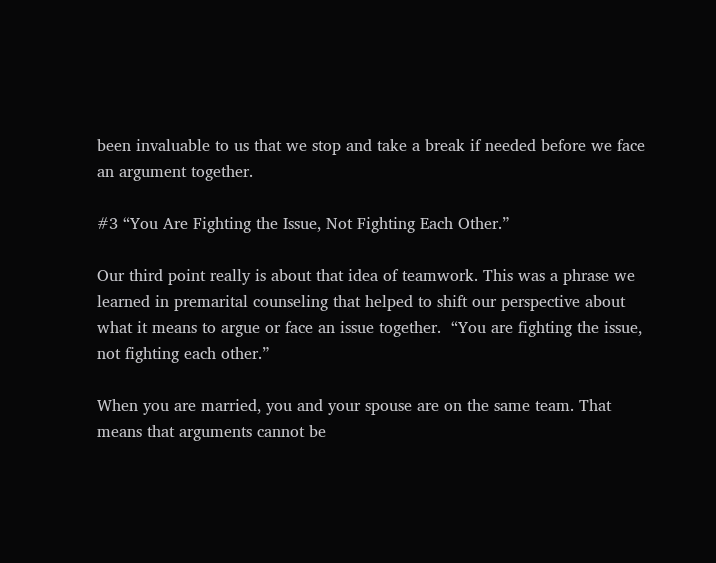been invaluable to us that we stop and take a break if needed before we face an argument together.

#3 “You Are Fighting the Issue, Not Fighting Each Other.”

Our third point really is about that idea of teamwork. This was a phrase we learned in premarital counseling that helped to shift our perspective about what it means to argue or face an issue together.  “You are fighting the issue, not fighting each other.”

When you are married, you and your spouse are on the same team. That means that arguments cannot be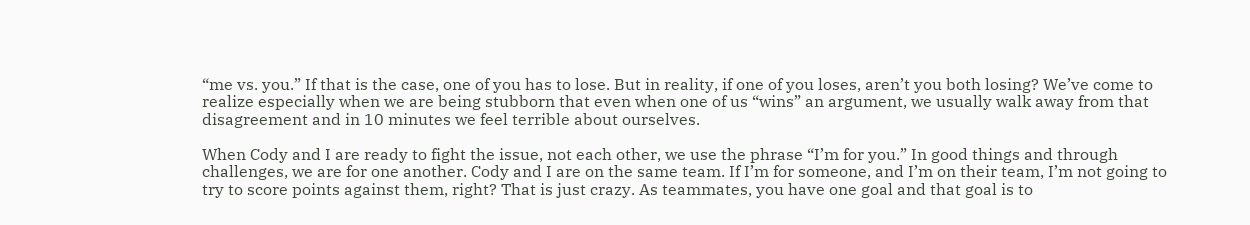“me vs. you.” If that is the case, one of you has to lose. But in reality, if one of you loses, aren’t you both losing? We’ve come to realize especially when we are being stubborn that even when one of us “wins” an argument, we usually walk away from that disagreement and in 10 minutes we feel terrible about ourselves.

When Cody and I are ready to fight the issue, not each other, we use the phrase “I’m for you.” In good things and through challenges, we are for one another. Cody and I are on the same team. If I’m for someone, and I’m on their team, I’m not going to try to score points against them, right? That is just crazy. As teammates, you have one goal and that goal is to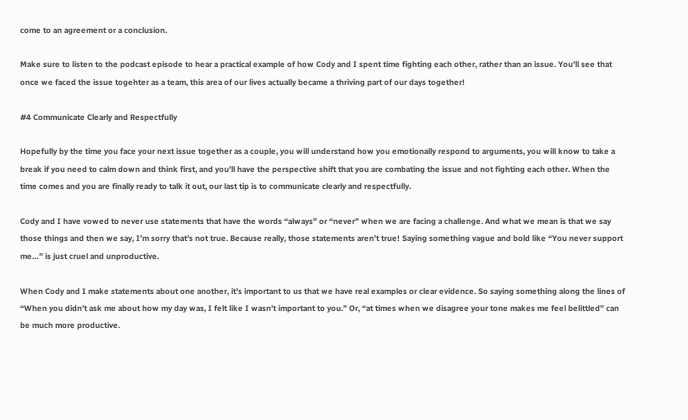come to an agreement or a conclusion.

Make sure to listen to the podcast episode to hear a practical example of how Cody and I spent time fighting each other, rather than an issue. You’ll see that once we faced the issue togehter as a team, this area of our lives actually became a thriving part of our days together!

#4 Communicate Clearly and Respectfully

Hopefully by the time you face your next issue together as a couple, you will understand how you emotionally respond to arguments, you will know to take a break if you need to calm down and think first, and you’ll have the perspective shift that you are combating the issue and not fighting each other. When the time comes and you are finally ready to talk it out, our last tip is to communicate clearly and respectfully.

Cody and I have vowed to never use statements that have the words “always” or “never” when we are facing a challenge. And what we mean is that we say those things and then we say, I’m sorry that’s not true. Because really, those statements aren’t true! Saying something vague and bold like “You never support me…” is just cruel and unproductive.

When Cody and I make statements about one another, it’s important to us that we have real examples or clear evidence. So saying something along the lines of “When you didn’t ask me about how my day was, I felt like I wasn’t important to you.” Or, “at times when we disagree your tone makes me feel belittled” can be much more productive.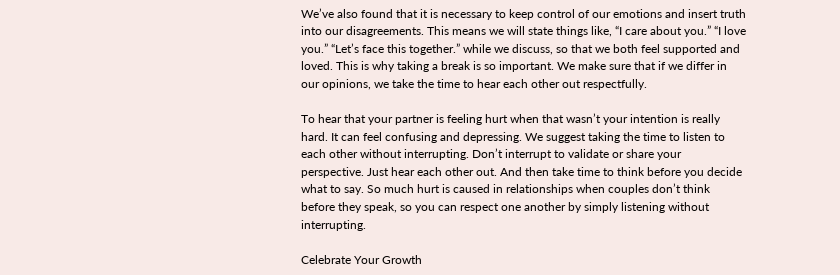We’ve also found that it is necessary to keep control of our emotions and insert truth into our disagreements. This means we will state things like, “I care about you.” “I love you.” “Let’s face this together.” while we discuss, so that we both feel supported and loved. This is why taking a break is so important. We make sure that if we differ in our opinions, we take the time to hear each other out respectfully.

To hear that your partner is feeling hurt when that wasn’t your intention is really hard. It can feel confusing and depressing. We suggest taking the time to listen to each other without interrupting. Don’t interrupt to validate or share your perspective. Just hear each other out. And then take time to think before you decide what to say. So much hurt is caused in relationships when couples don’t think before they speak, so you can respect one another by simply listening without interrupting.

Celebrate Your Growth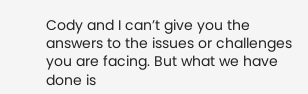Cody and I can’t give you the answers to the issues or challenges you are facing. But what we have done is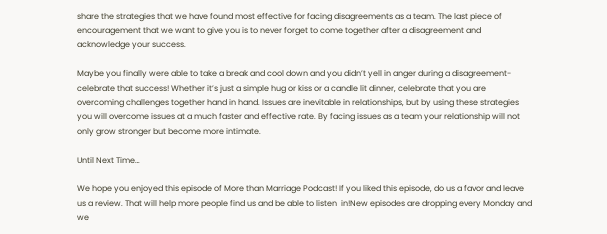share the strategies that we have found most effective for facing disagreements as a team. The last piece of encouragement that we want to give you is to never forget to come together after a disagreement and acknowledge your success.

Maybe you finally were able to take a break and cool down and you didn’t yell in anger during a disagreement- celebrate that success! Whether it’s just a simple hug or kiss or a candle lit dinner, celebrate that you are overcoming challenges together hand in hand. Issues are inevitable in relationships, but by using these strategies you will overcome issues at a much faster and effective rate. By facing issues as a team your relationship will not only grow stronger but become more intimate.

Until Next Time…

We hope you enjoyed this episode of More than Marriage Podcast! If you liked this episode, do us a favor and leave us a review. That will help more people find us and be able to listen  in!New episodes are dropping every Monday and we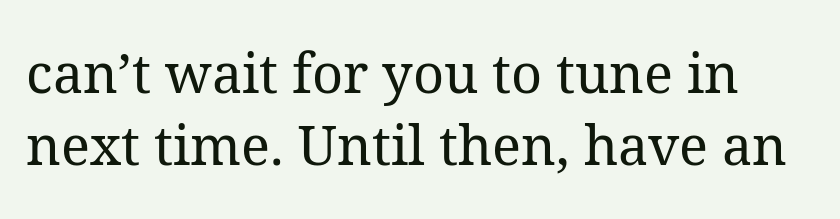can’t wait for you to tune in next time. Until then, have an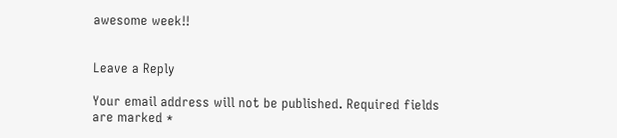awesome week!!


Leave a Reply

Your email address will not be published. Required fields are marked *